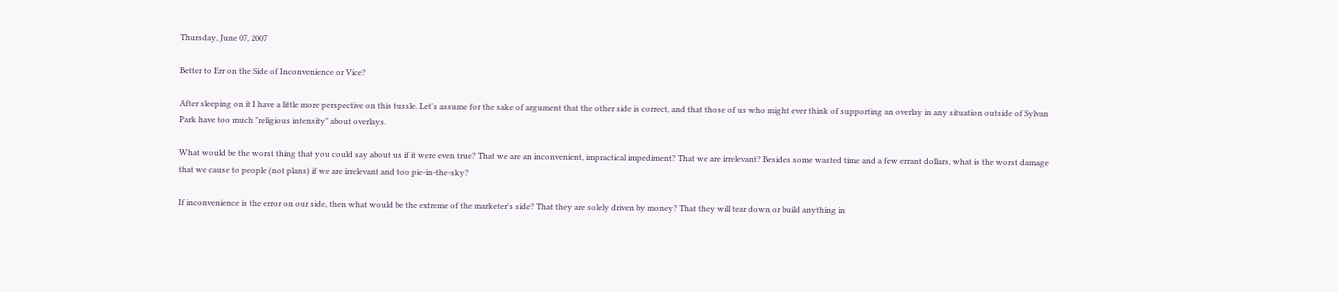Thursday, June 07, 2007

Better to Err on the Side of Inconvenience or Vice?

After sleeping on it I have a little more perspective on this tussle. Let's assume for the sake of argument that the other side is correct, and that those of us who might ever think of supporting an overlay in any situation outside of Sylvan Park have too much "religious intensity" about overlays.

What would be the worst thing that you could say about us if it were even true? That we are an inconvenient, impractical impediment? That we are irrelevant? Besides some wasted time and a few errant dollars, what is the worst damage that we cause to people (not plans) if we are irrelevant and too pie-in-the-sky?

If inconvenience is the error on our side, then what would be the extreme of the marketer's side? That they are solely driven by money? That they will tear down or build anything in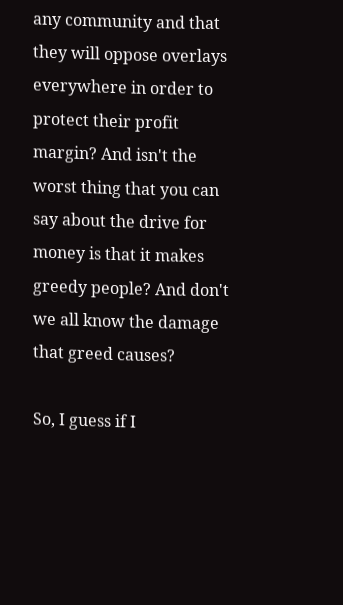any community and that they will oppose overlays everywhere in order to protect their profit margin? And isn't the worst thing that you can say about the drive for money is that it makes greedy people? And don't we all know the damage that greed causes?

So, I guess if I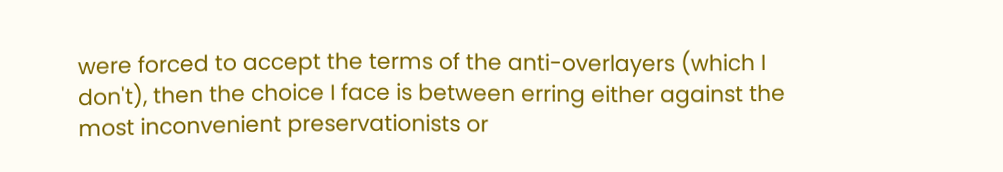were forced to accept the terms of the anti-overlayers (which I don't), then the choice I face is between erring either against the most inconvenient preservationists or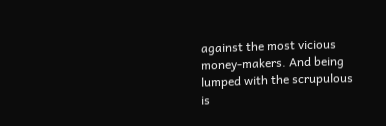against the most vicious money-makers. And being lumped with the scrupulous is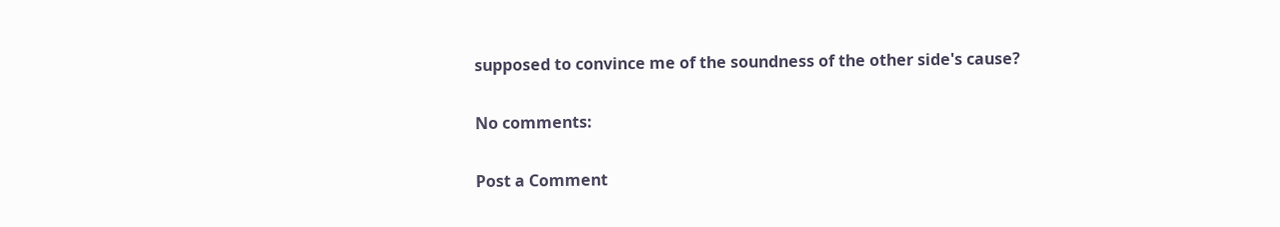supposed to convince me of the soundness of the other side's cause?

No comments:

Post a Comment